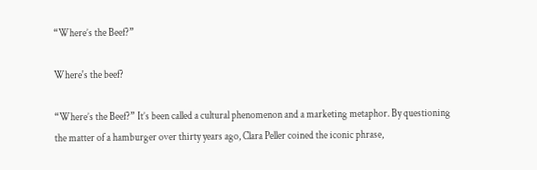“Where’s the Beef?”

Where's the beef?

“Where’s the Beef?” It’s been called a cultural phenomenon and a marketing metaphor. By questioning the matter of a hamburger over thirty years ago, Clara Peller coined the iconic phrase,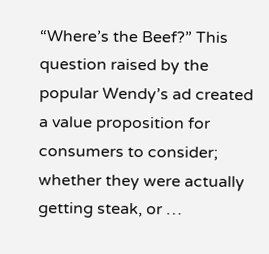“Where’s the Beef?” This question raised by the popular Wendy’s ad created a value proposition for consumers to consider; whether they were actually getting steak, or …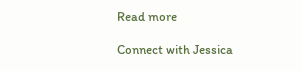Read more

Connect with Jessica